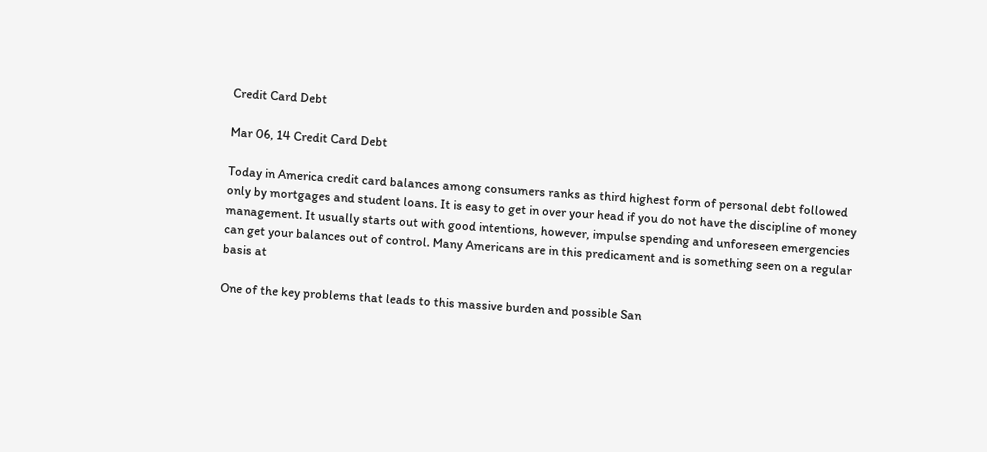Credit Card Debt

Mar 06, 14 Credit Card Debt

Today in America credit card balances among consumers ranks as third highest form of personal debt followed only by mortgages and student loans. It is easy to get in over your head if you do not have the discipline of money management. It usually starts out with good intentions, however, impulse spending and unforeseen emergencies can get your balances out of control. Many Americans are in this predicament and is something seen on a regular basis at

One of the key problems that leads to this massive burden and possible San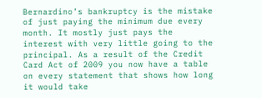Bernardino’s bankruptcy is the mistake of just paying the minimum due every month. It mostly just pays the interest with very little going to the principal. As a result of the Credit Card Act of 2009 you now have a table on every statement that shows how long it would take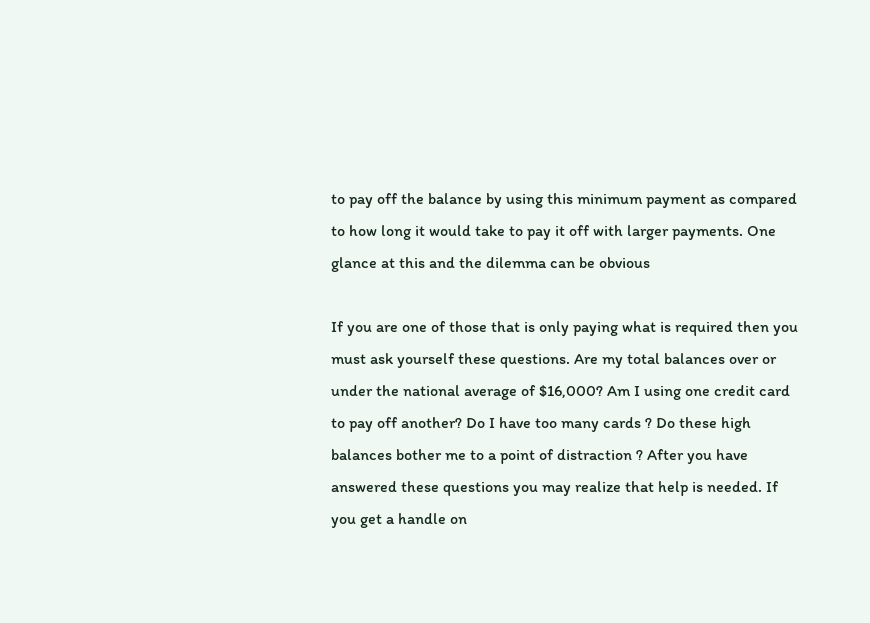to pay off the balance by using this minimum payment as compared to how long it would take to pay it off with larger payments. One glance at this and the dilemma can be obvious

If you are one of those that is only paying what is required then you must ask yourself these questions. Are my total balances over or under the national average of $16,000? Am I using one credit card to pay off another? Do I have too many cards ? Do these high balances bother me to a point of distraction ? After you have answered these questions you may realize that help is needed. If you get a handle on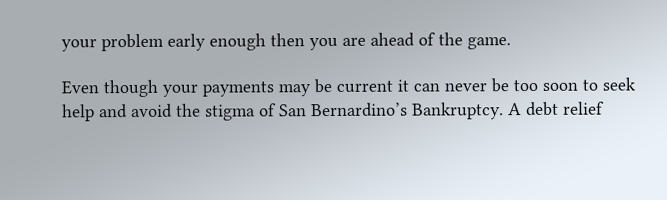your problem early enough then you are ahead of the game.

Even though your payments may be current it can never be too soon to seek help and avoid the stigma of San Bernardino’s Bankruptcy. A debt relief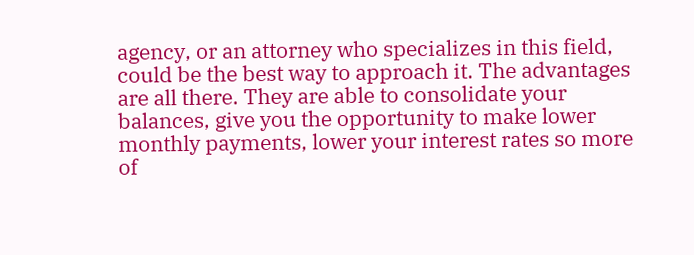agency, or an attorney who specializes in this field, could be the best way to approach it. The advantages are all there. They are able to consolidate your balances, give you the opportunity to make lower monthly payments, lower your interest rates so more of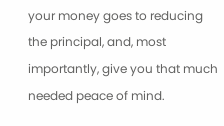your money goes to reducing the principal, and, most importantly, give you that much needed peace of mind.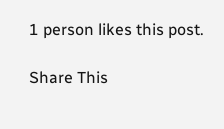1 person likes this post.

Share This